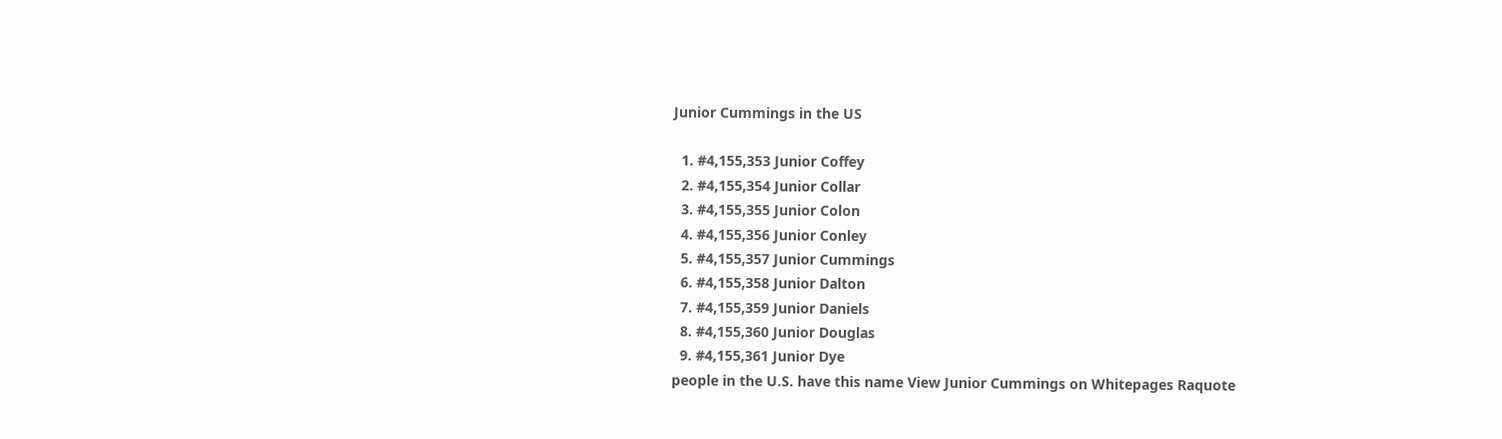Junior Cummings in the US

  1. #4,155,353 Junior Coffey
  2. #4,155,354 Junior Collar
  3. #4,155,355 Junior Colon
  4. #4,155,356 Junior Conley
  5. #4,155,357 Junior Cummings
  6. #4,155,358 Junior Dalton
  7. #4,155,359 Junior Daniels
  8. #4,155,360 Junior Douglas
  9. #4,155,361 Junior Dye
people in the U.S. have this name View Junior Cummings on Whitepages Raquote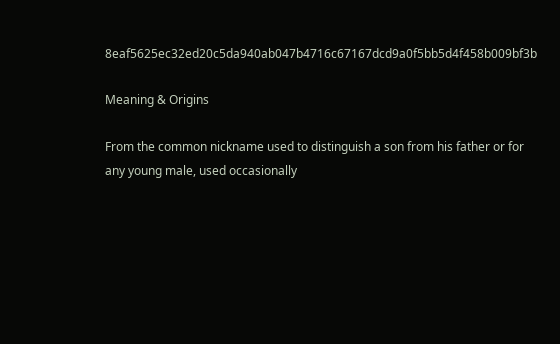8eaf5625ec32ed20c5da940ab047b4716c67167dcd9a0f5bb5d4f458b009bf3b

Meaning & Origins

From the common nickname used to distinguish a son from his father or for any young male, used occasionally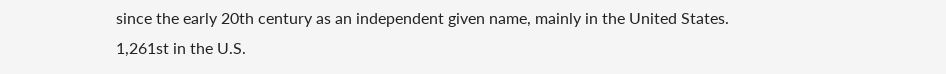since the early 20th century as an independent given name, mainly in the United States.
1,261st in the U.S.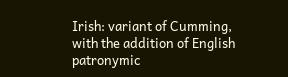Irish: variant of Cumming, with the addition of English patronymic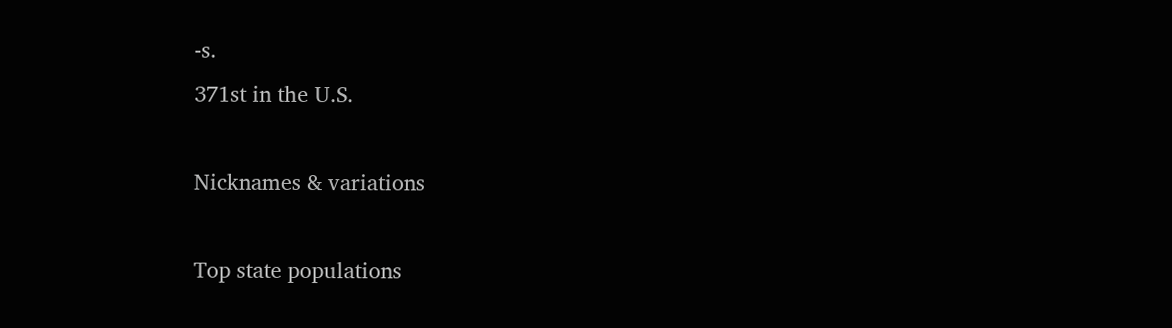-s.
371st in the U.S.

Nicknames & variations

Top state populations